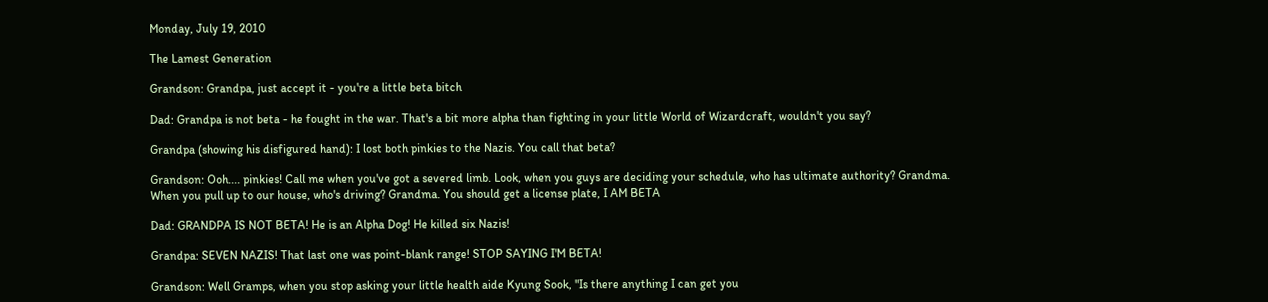Monday, July 19, 2010

The Lamest Generation

Grandson: Grandpa, just accept it - you're a little beta bitch

Dad: Grandpa is not beta - he fought in the war. That's a bit more alpha than fighting in your little World of Wizardcraft, wouldn't you say?

Grandpa (showing his disfigured hand): I lost both pinkies to the Nazis. You call that beta?

Grandson: Ooh.... pinkies! Call me when you've got a severed limb. Look, when you guys are deciding your schedule, who has ultimate authority? Grandma. When you pull up to our house, who's driving? Grandma. You should get a license plate, I AM BETA

Dad: GRANDPA IS NOT BETA! He is an Alpha Dog! He killed six Nazis!

Grandpa: SEVEN NAZIS! That last one was point-blank range! STOP SAYING I'M BETA!

Grandson: Well Gramps, when you stop asking your little health aide Kyung Sook, "Is there anything I can get you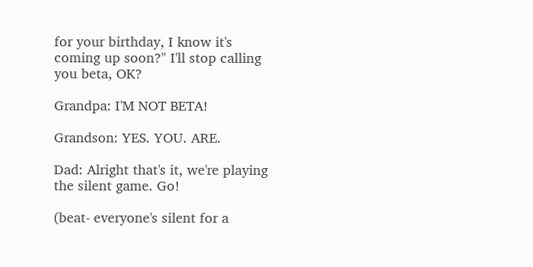for your birthday, I know it's coming up soon?" I'll stop calling you beta, OK?

Grandpa: I'M NOT BETA!

Grandson: YES. YOU. ARE.

Dad: Alright that's it, we're playing the silent game. Go!

(beat- everyone's silent for a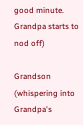good minute. Grandpa starts to nod off)

Grandson (whispering into Grandpa's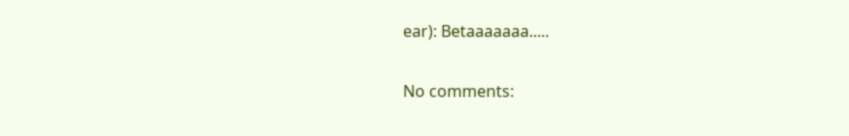ear): Betaaaaaaa.....

No comments: